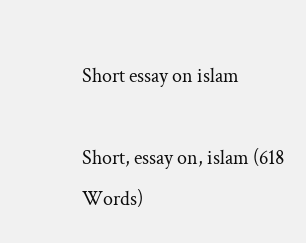Short essay on islam

Short, essay on, islam (618 Words)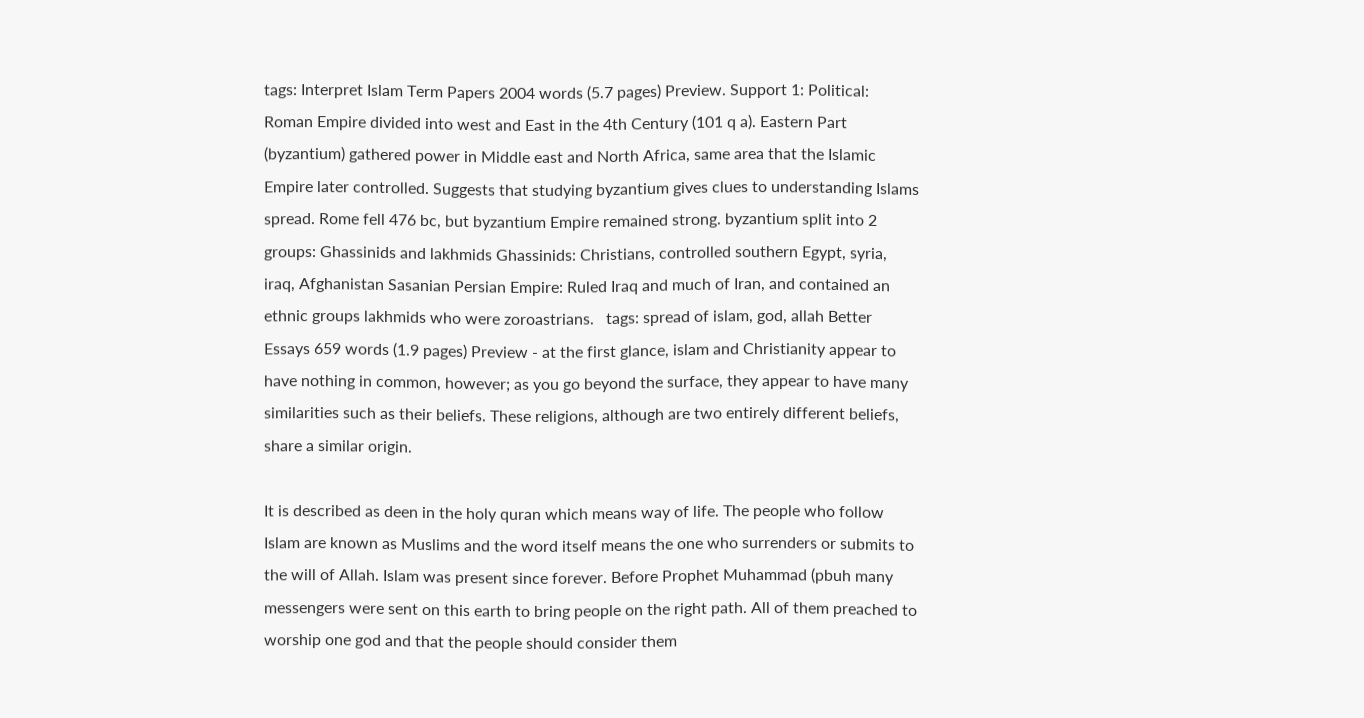tags: Interpret Islam Term Papers 2004 words (5.7 pages) Preview. Support 1: Political: Roman Empire divided into west and East in the 4th Century (101 q a). Eastern Part (byzantium) gathered power in Middle east and North Africa, same area that the Islamic Empire later controlled. Suggests that studying byzantium gives clues to understanding Islams spread. Rome fell 476 bc, but byzantium Empire remained strong. byzantium split into 2 groups: Ghassinids and lakhmids Ghassinids: Christians, controlled southern Egypt, syria, iraq, Afghanistan Sasanian Persian Empire: Ruled Iraq and much of Iran, and contained an ethnic groups lakhmids who were zoroastrians.   tags: spread of islam, god, allah Better Essays 659 words (1.9 pages) Preview - at the first glance, islam and Christianity appear to have nothing in common, however; as you go beyond the surface, they appear to have many similarities such as their beliefs. These religions, although are two entirely different beliefs, share a similar origin.

It is described as deen in the holy quran which means way of life. The people who follow Islam are known as Muslims and the word itself means the one who surrenders or submits to the will of Allah. Islam was present since forever. Before Prophet Muhammad (pbuh many messengers were sent on this earth to bring people on the right path. All of them preached to worship one god and that the people should consider them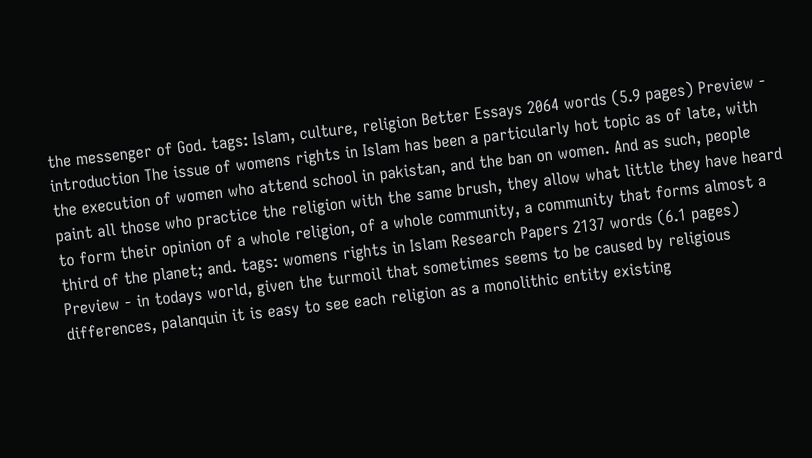the messenger of God. tags: Islam, culture, religion Better Essays 2064 words (5.9 pages) Preview - introduction The issue of womens rights in Islam has been a particularly hot topic as of late, with the execution of women who attend school in pakistan, and the ban on women. And as such, people paint all those who practice the religion with the same brush, they allow what little they have heard to form their opinion of a whole religion, of a whole community, a community that forms almost a third of the planet; and. tags: womens rights in Islam Research Papers 2137 words (6.1 pages) Preview - in todays world, given the turmoil that sometimes seems to be caused by religious differences, palanquin it is easy to see each religion as a monolithic entity existing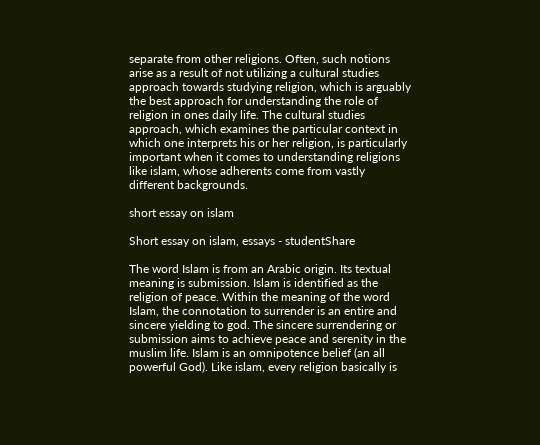separate from other religions. Often, such notions arise as a result of not utilizing a cultural studies approach towards studying religion, which is arguably the best approach for understanding the role of religion in ones daily life. The cultural studies approach, which examines the particular context in which one interprets his or her religion, is particularly important when it comes to understanding religions like islam, whose adherents come from vastly different backgrounds.

short essay on islam

Short essay on islam, essays - studentShare

The word Islam is from an Arabic origin. Its textual meaning is submission. Islam is identified as the religion of peace. Within the meaning of the word Islam, the connotation to surrender is an entire and sincere yielding to god. The sincere surrendering or submission aims to achieve peace and serenity in the muslim life. Islam is an omnipotence belief (an all powerful God). Like islam, every religion basically is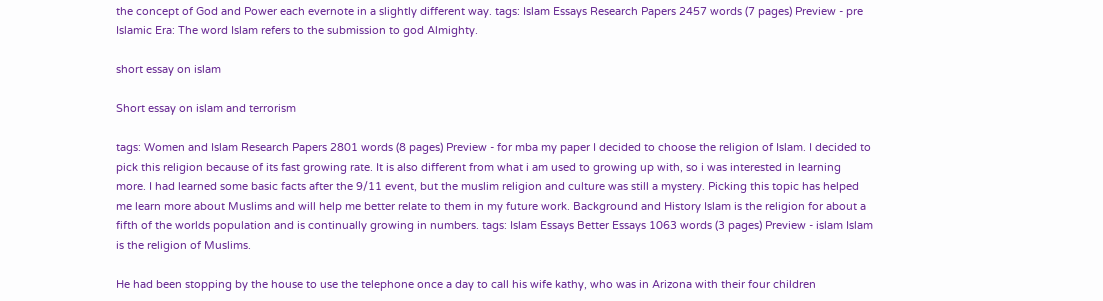the concept of God and Power each evernote in a slightly different way. tags: Islam Essays Research Papers 2457 words (7 pages) Preview - pre Islamic Era: The word Islam refers to the submission to god Almighty.

short essay on islam

Short essay on islam and terrorism

tags: Women and Islam Research Papers 2801 words (8 pages) Preview - for mba my paper I decided to choose the religion of Islam. I decided to pick this religion because of its fast growing rate. It is also different from what i am used to growing up with, so i was interested in learning more. I had learned some basic facts after the 9/11 event, but the muslim religion and culture was still a mystery. Picking this topic has helped me learn more about Muslims and will help me better relate to them in my future work. Background and History Islam is the religion for about a fifth of the worlds population and is continually growing in numbers. tags: Islam Essays Better Essays 1063 words (3 pages) Preview - islam Islam is the religion of Muslims.

He had been stopping by the house to use the telephone once a day to call his wife kathy, who was in Arizona with their four children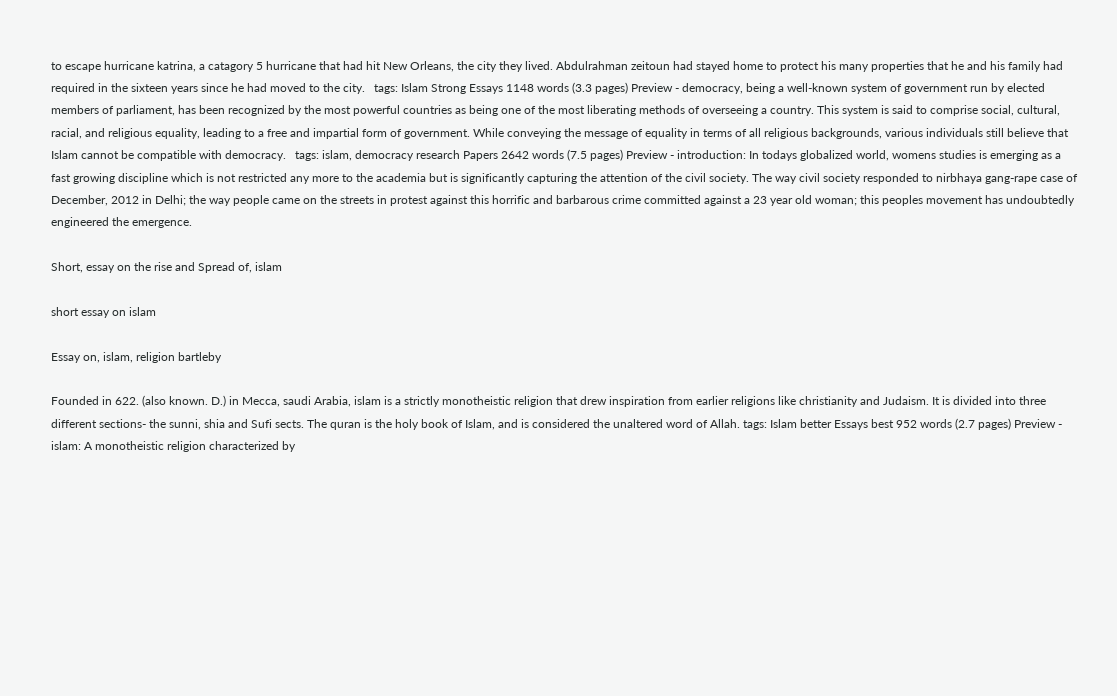to escape hurricane katrina, a catagory 5 hurricane that had hit New Orleans, the city they lived. Abdulrahman zeitoun had stayed home to protect his many properties that he and his family had required in the sixteen years since he had moved to the city.   tags: Islam Strong Essays 1148 words (3.3 pages) Preview - democracy, being a well-known system of government run by elected members of parliament, has been recognized by the most powerful countries as being one of the most liberating methods of overseeing a country. This system is said to comprise social, cultural, racial, and religious equality, leading to a free and impartial form of government. While conveying the message of equality in terms of all religious backgrounds, various individuals still believe that Islam cannot be compatible with democracy.   tags: islam, democracy research Papers 2642 words (7.5 pages) Preview - introduction: In todays globalized world, womens studies is emerging as a fast growing discipline which is not restricted any more to the academia but is significantly capturing the attention of the civil society. The way civil society responded to nirbhaya gang-rape case of December, 2012 in Delhi; the way people came on the streets in protest against this horrific and barbarous crime committed against a 23 year old woman; this peoples movement has undoubtedly engineered the emergence.

Short, essay on the rise and Spread of, islam

short essay on islam

Essay on, islam, religion bartleby

Founded in 622. (also known. D.) in Mecca, saudi Arabia, islam is a strictly monotheistic religion that drew inspiration from earlier religions like christianity and Judaism. It is divided into three different sections- the sunni, shia and Sufi sects. The quran is the holy book of Islam, and is considered the unaltered word of Allah. tags: Islam better Essays best 952 words (2.7 pages) Preview - islam: A monotheistic religion characterized by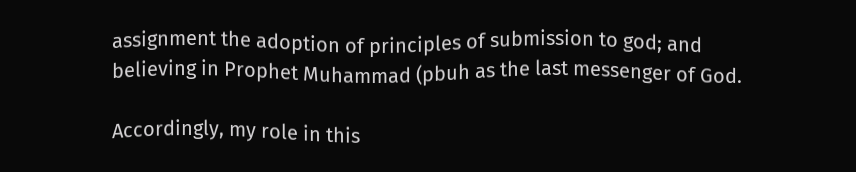assignment the adoption of principles of submission to god; and believing in Prophet Muhammad (pbuh as the last messenger of God.

Accordingly, my role in this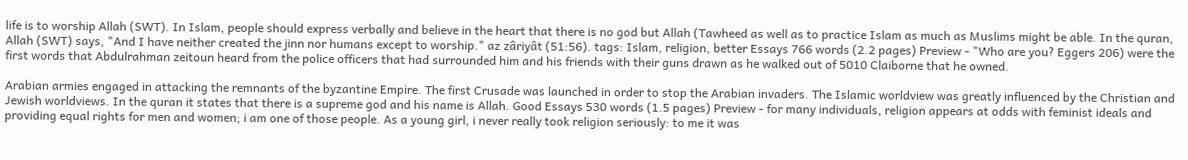life is to worship Allah (SWT). In Islam, people should express verbally and believe in the heart that there is no god but Allah (Tawheed as well as to practice Islam as much as Muslims might be able. In the quran, Allah (SWT) says, "And I have neither created the jinn nor humans except to worship." az zâriyât (51:56). tags: Islam, religion, better Essays 766 words (2.2 pages) Preview - "Who are you? Eggers 206) were the first words that Abdulrahman zeitoun heard from the police officers that had surrounded him and his friends with their guns drawn as he walked out of 5010 Claiborne that he owned.

Arabian armies engaged in attacking the remnants of the byzantine Empire. The first Crusade was launched in order to stop the Arabian invaders. The Islamic worldview was greatly influenced by the Christian and Jewish worldviews. In the quran it states that there is a supreme god and his name is Allah. Good Essays 530 words (1.5 pages) Preview - for many individuals, religion appears at odds with feminist ideals and providing equal rights for men and women; i am one of those people. As a young girl, i never really took religion seriously: to me it was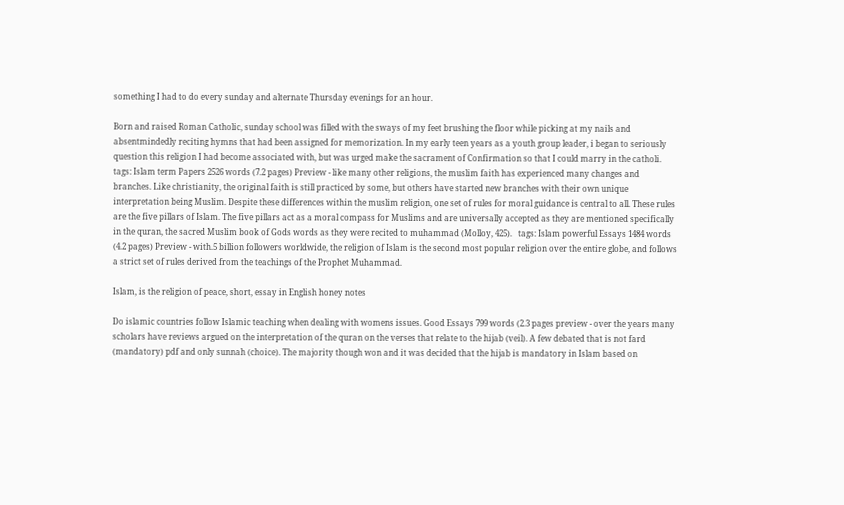something I had to do every sunday and alternate Thursday evenings for an hour.

Born and raised Roman Catholic, sunday school was filled with the sways of my feet brushing the floor while picking at my nails and absentmindedly reciting hymns that had been assigned for memorization. In my early teen years as a youth group leader, i began to seriously question this religion I had become associated with, but was urged make the sacrament of Confirmation so that I could marry in the catholi.   tags: Islam term Papers 2526 words (7.2 pages) Preview - like many other religions, the muslim faith has experienced many changes and branches. Like christianity, the original faith is still practiced by some, but others have started new branches with their own unique interpretation being Muslim. Despite these differences within the muslim religion, one set of rules for moral guidance is central to all. These rules are the five pillars of Islam. The five pillars act as a moral compass for Muslims and are universally accepted as they are mentioned specifically in the quran, the sacred Muslim book of Gods words as they were recited to muhammad (Molloy, 425).   tags: Islam powerful Essays 1484 words (4.2 pages) Preview - with.5 billion followers worldwide, the religion of Islam is the second most popular religion over the entire globe, and follows a strict set of rules derived from the teachings of the Prophet Muhammad.

Islam, is the religion of peace, short, essay in English honey notes

Do islamic countries follow Islamic teaching when dealing with womens issues. Good Essays 799 words (2.3 pages preview - over the years many scholars have reviews argued on the interpretation of the quran on the verses that relate to the hijab (veil). A few debated that is not fard (mandatory) pdf and only sunnah (choice). The majority though won and it was decided that the hijab is mandatory in Islam based on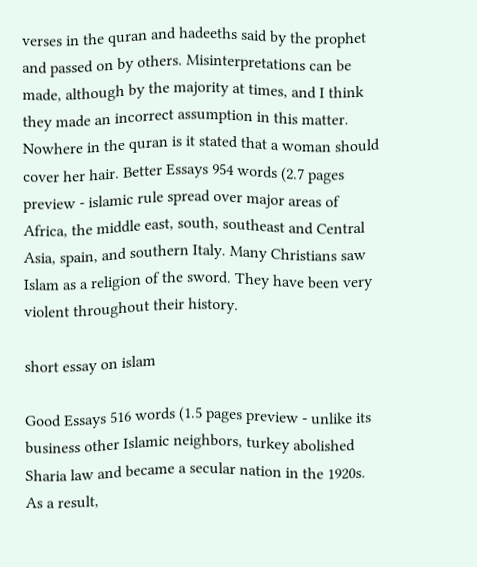verses in the quran and hadeeths said by the prophet and passed on by others. Misinterpretations can be made, although by the majority at times, and I think they made an incorrect assumption in this matter. Nowhere in the quran is it stated that a woman should cover her hair. Better Essays 954 words (2.7 pages preview - islamic rule spread over major areas of Africa, the middle east, south, southeast and Central Asia, spain, and southern Italy. Many Christians saw Islam as a religion of the sword. They have been very violent throughout their history.

short essay on islam

Good Essays 516 words (1.5 pages preview - unlike its business other Islamic neighbors, turkey abolished Sharia law and became a secular nation in the 1920s. As a result,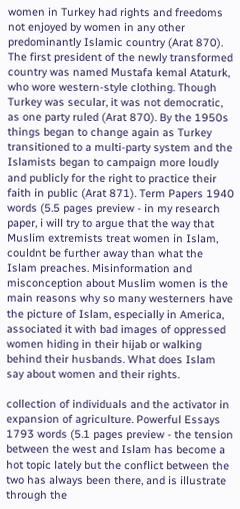women in Turkey had rights and freedoms not enjoyed by women in any other predominantly Islamic country (Arat 870). The first president of the newly transformed country was named Mustafa kemal Ataturk, who wore western-style clothing. Though Turkey was secular, it was not democratic, as one party ruled (Arat 870). By the 1950s things began to change again as Turkey transitioned to a multi-party system and the Islamists began to campaign more loudly and publicly for the right to practice their faith in public (Arat 871). Term Papers 1940 words (5.5 pages preview - in my research paper, i will try to argue that the way that Muslim extremists treat women in Islam, couldnt be further away than what the Islam preaches. Misinformation and misconception about Muslim women is the main reasons why so many westerners have the picture of Islam, especially in America, associated it with bad images of oppressed women hiding in their hijab or walking behind their husbands. What does Islam say about women and their rights.

collection of individuals and the activator in expansion of agriculture. Powerful Essays 1793 words (5.1 pages preview - the tension between the west and Islam has become a hot topic lately but the conflict between the two has always been there, and is illustrate through the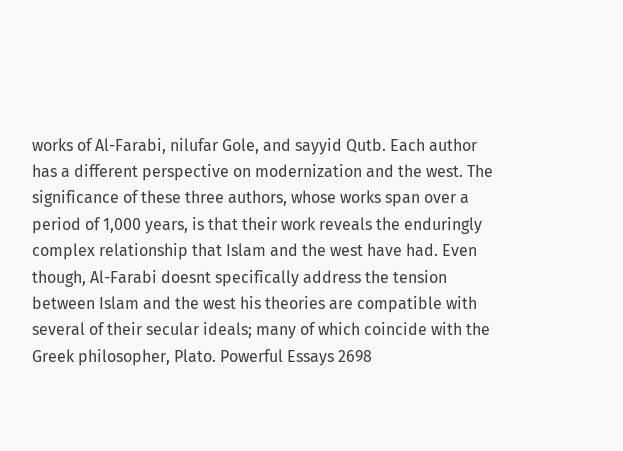works of Al-Farabi, nilufar Gole, and sayyid Qutb. Each author has a different perspective on modernization and the west. The significance of these three authors, whose works span over a period of 1,000 years, is that their work reveals the enduringly complex relationship that Islam and the west have had. Even though, Al-Farabi doesnt specifically address the tension between Islam and the west his theories are compatible with several of their secular ideals; many of which coincide with the Greek philosopher, Plato. Powerful Essays 2698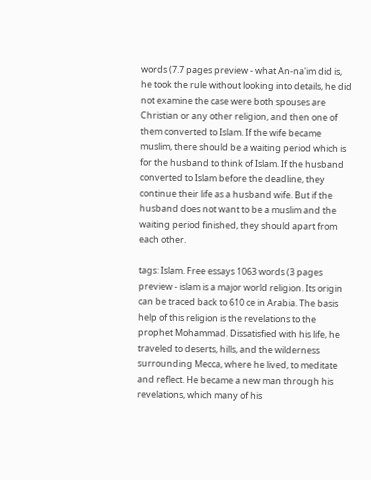words (7.7 pages preview - what An-na'im did is, he took the rule without looking into details, he did not examine the case were both spouses are Christian or any other religion, and then one of them converted to Islam. If the wife became muslim, there should be a waiting period which is for the husband to think of Islam. If the husband converted to Islam before the deadline, they continue their life as a husband wife. But if the husband does not want to be a muslim and the waiting period finished, they should apart from each other.

tags: Islam. Free essays 1063 words (3 pages preview - islam is a major world religion. Its origin can be traced back to 610 ce in Arabia. The basis help of this religion is the revelations to the prophet Mohammad. Dissatisfied with his life, he traveled to deserts, hills, and the wilderness surrounding Mecca, where he lived, to meditate and reflect. He became a new man through his revelations, which many of his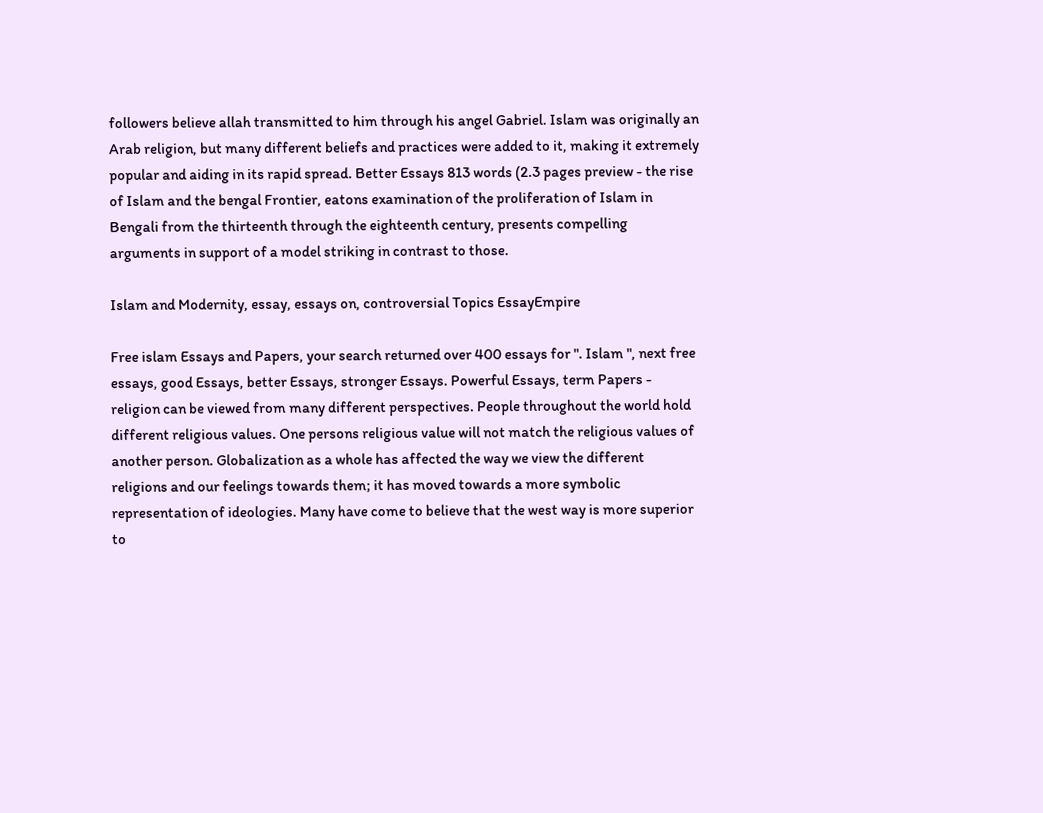followers believe allah transmitted to him through his angel Gabriel. Islam was originally an Arab religion, but many different beliefs and practices were added to it, making it extremely popular and aiding in its rapid spread. Better Essays 813 words (2.3 pages preview - the rise of Islam and the bengal Frontier, eatons examination of the proliferation of Islam in Bengali from the thirteenth through the eighteenth century, presents compelling arguments in support of a model striking in contrast to those.

Islam and Modernity, essay, essays on, controversial Topics EssayEmpire

Free islam Essays and Papers, your search returned over 400 essays for ". Islam ", next free essays, good Essays, better Essays, stronger Essays. Powerful Essays, term Papers - religion can be viewed from many different perspectives. People throughout the world hold different religious values. One persons religious value will not match the religious values of another person. Globalization as a whole has affected the way we view the different religions and our feelings towards them; it has moved towards a more symbolic representation of ideologies. Many have come to believe that the west way is more superior to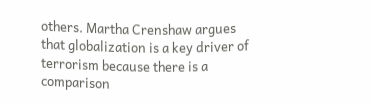others. Martha Crenshaw argues that globalization is a key driver of terrorism because there is a comparison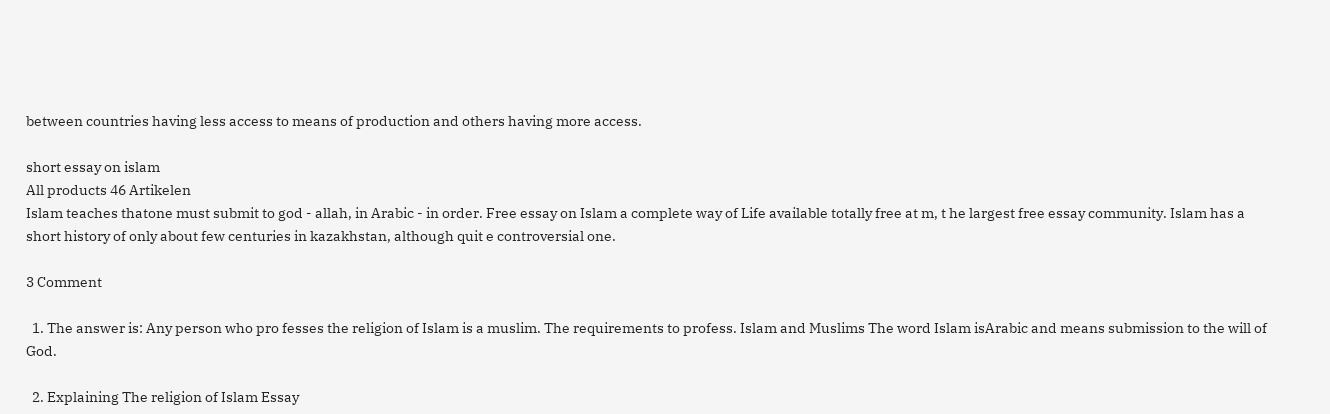between countries having less access to means of production and others having more access.

short essay on islam
All products 46 Artikelen
Islam teaches thatone must submit to god - allah, in Arabic - in order. Free essay on Islam a complete way of Life available totally free at m, t he largest free essay community. Islam has a short history of only about few centuries in kazakhstan, although quit e controversial one.

3 Comment

  1. The answer is: Any person who pro fesses the religion of Islam is a muslim. The requirements to profess. Islam and Muslims The word Islam isArabic and means submission to the will of God.

  2. Explaining The religion of Islam Essay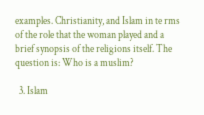examples. Christianity, and Islam in te rms of the role that the woman played and a brief synopsis of the religions itself. The question is: Who is a muslim?

  3. Islam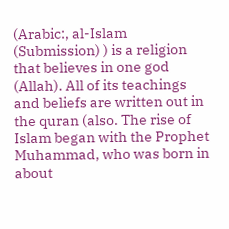(Arabic:, al-Islam (Submission) ) is a religion that believes in one god (Allah). All of its teachings and beliefs are written out in the quran (also. The rise of Islam began with the Prophet Muhammad, who was born in about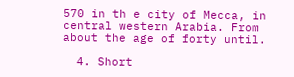570 in th e city of Mecca, in central western Arabia. From about the age of forty until.

  4. Short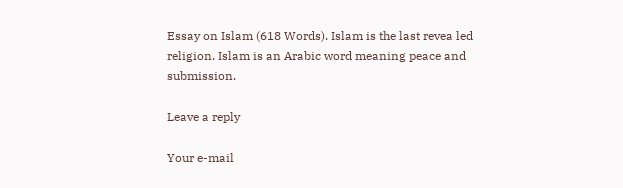Essay on Islam (618 Words). Islam is the last revea led religion. Islam is an Arabic word meaning peace and submission.

Leave a reply

Your e-mail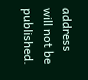address will not be published.